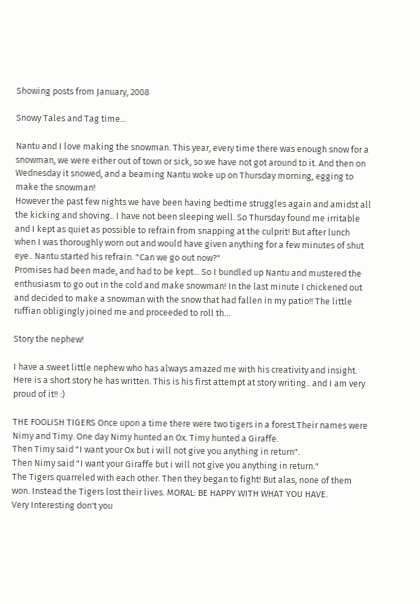Showing posts from January, 2008

Snowy Tales and Tag time...

Nantu and I love making the snowman. This year, every time there was enough snow for a snowman, we were either out of town or sick, so we have not got around to it. And then on Wednesday it snowed, and a beaming Nantu woke up on Thursday morning, egging to make the snowman!
However the past few nights we have been having bedtime struggles again and amidst all the kicking and shoving.. I have not been sleeping well. So Thursday found me irritable and I kept as quiet as possible to refrain from snapping at the culprit! But after lunch when I was thoroughly worn out and would have given anything for a few minutes of shut eye.. Nantu started his refrain. "Can we go out now?"
Promises had been made, and had to be kept... So I bundled up Nantu and mustered the enthusiasm to go out in the cold and make snowman! In the last minute I chickened out and decided to make a snowman with the snow that had fallen in my patio!! The little ruffian obligingly joined me and proceeded to roll th…

Story the nephew!

I have a sweet little nephew who has always amazed me with his creativity and insight. Here is a short story he has written. This is his first attempt at story writing.. and I am very proud of it!! :)

THE FOOLISH TIGERS Once upon a time there were two tigers in a forest.Their names were Nimy and Timy. One day Nimy hunted an Ox. Timy hunted a Giraffe.
Then Timy said "I want your Ox but i will not give you anything in return".
Then Nimy said "I want your Giraffe but i will not give you anything in return."
The Tigers quarreled with each other. Then they began to fight! But alas, none of them won. Instead the Tigers lost their lives. MORAL: BE HAPPY WITH WHAT YOU HAVE.
Very Interesting don't you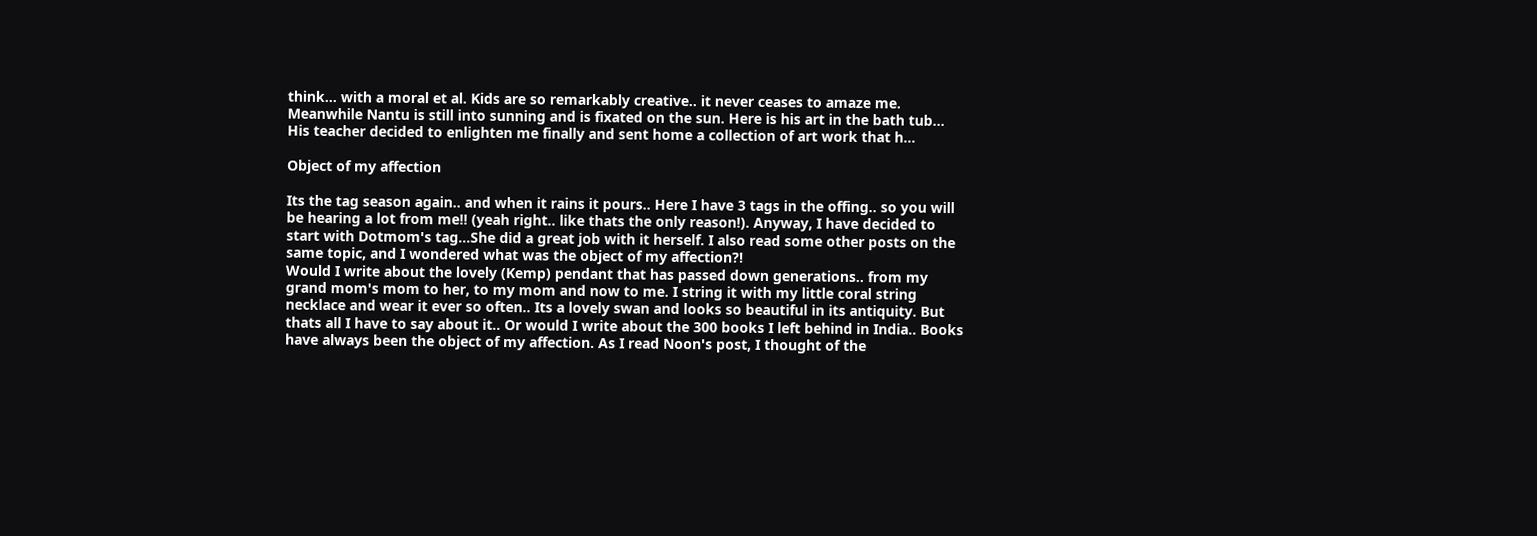think... with a moral et al. Kids are so remarkably creative.. it never ceases to amaze me.
Meanwhile Nantu is still into sunning and is fixated on the sun. Here is his art in the bath tub...
His teacher decided to enlighten me finally and sent home a collection of art work that h…

Object of my affection

Its the tag season again.. and when it rains it pours.. Here I have 3 tags in the offing.. so you will be hearing a lot from me!! (yeah right.. like thats the only reason!). Anyway, I have decided to start with Dotmom's tag...She did a great job with it herself. I also read some other posts on the same topic, and I wondered what was the object of my affection?!
Would I write about the lovely (Kemp) pendant that has passed down generations.. from my grand mom's mom to her, to my mom and now to me. I string it with my little coral string necklace and wear it ever so often.. Its a lovely swan and looks so beautiful in its antiquity. But thats all I have to say about it.. Or would I write about the 300 books I left behind in India.. Books have always been the object of my affection. As I read Noon's post, I thought of the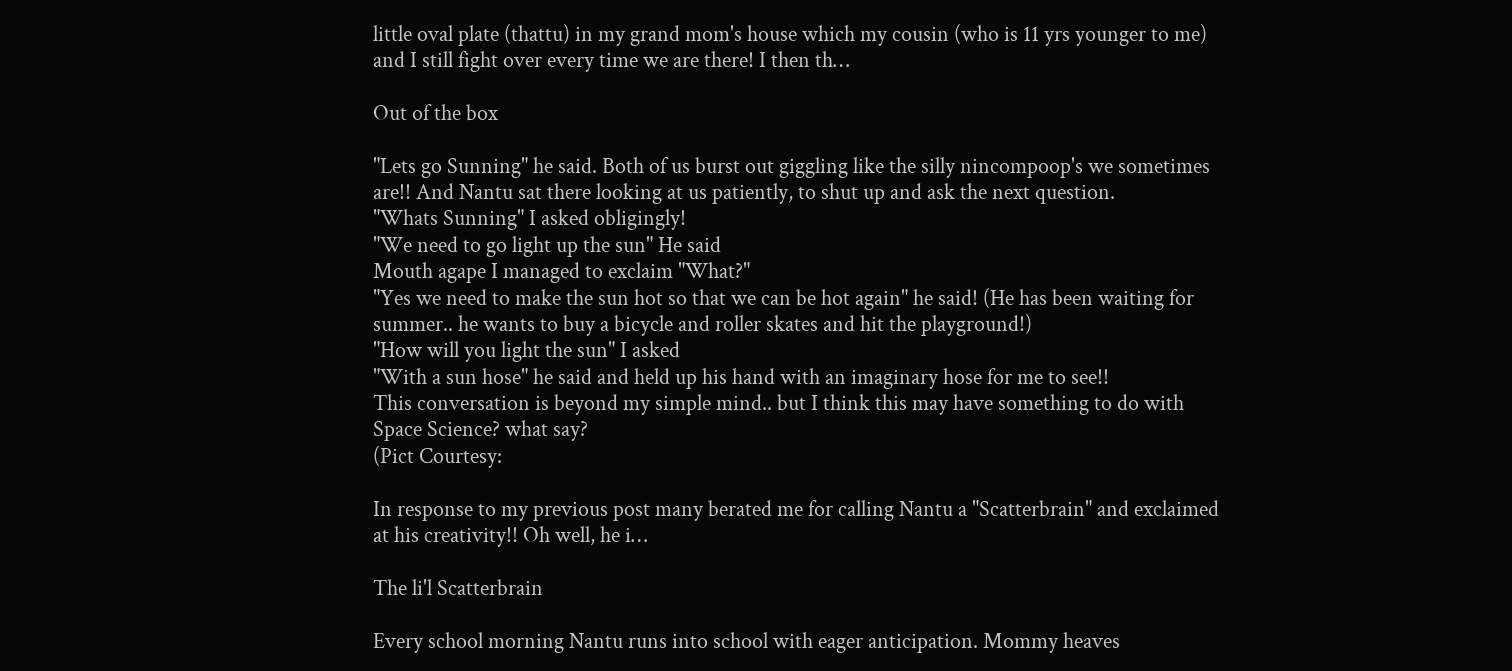little oval plate (thattu) in my grand mom's house which my cousin (who is 11 yrs younger to me) and I still fight over every time we are there! I then th…

Out of the box

"Lets go Sunning" he said. Both of us burst out giggling like the silly nincompoop's we sometimes are!! And Nantu sat there looking at us patiently, to shut up and ask the next question.
"Whats Sunning" I asked obligingly!
"We need to go light up the sun" He said
Mouth agape I managed to exclaim "What?"
"Yes we need to make the sun hot so that we can be hot again" he said! (He has been waiting for summer.. he wants to buy a bicycle and roller skates and hit the playground!)
"How will you light the sun" I asked
"With a sun hose" he said and held up his hand with an imaginary hose for me to see!!
This conversation is beyond my simple mind.. but I think this may have something to do with Space Science? what say?
(Pict Courtesy:

In response to my previous post many berated me for calling Nantu a "Scatterbrain" and exclaimed at his creativity!! Oh well, he i…

The li'l Scatterbrain

Every school morning Nantu runs into school with eager anticipation. Mommy heaves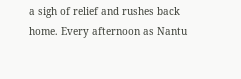a sigh of relief and rushes back home. Every afternoon as Nantu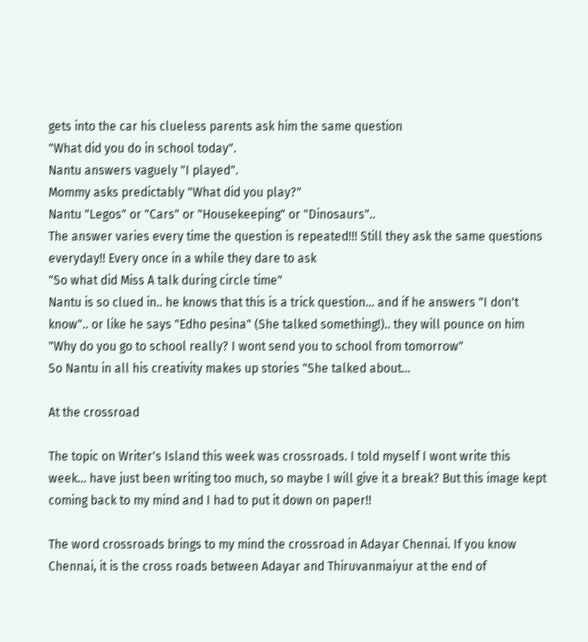gets into the car his clueless parents ask him the same question
"What did you do in school today".
Nantu answers vaguely "I played".
Mommy asks predictably "What did you play?"
Nantu "Legos" or "Cars" or "Housekeeping" or "Dinosaurs"..
The answer varies every time the question is repeated!!! Still they ask the same questions everyday!! Every once in a while they dare to ask
"So what did Miss A talk during circle time"
Nantu is so clued in.. he knows that this is a trick question... and if he answers "I don't know".. or like he says "Edho pesina" (She talked something!).. they will pounce on him "Why do you go to school really? I wont send you to school from tomorrow"
So Nantu in all his creativity makes up stories "She talked about…

At the crossroad

The topic on Writer's Island this week was crossroads. I told myself I wont write this week... have just been writing too much, so maybe I will give it a break? But this image kept coming back to my mind and I had to put it down on paper!!

The word crossroads brings to my mind the crossroad in Adayar Chennai. If you know Chennai, it is the cross roads between Adayar and Thiruvanmaiyur at the end of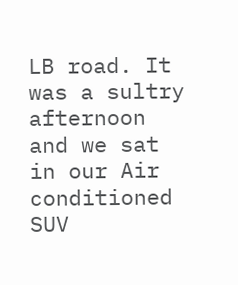LB road. It was a sultry afternoon and we sat in our Air conditioned SUV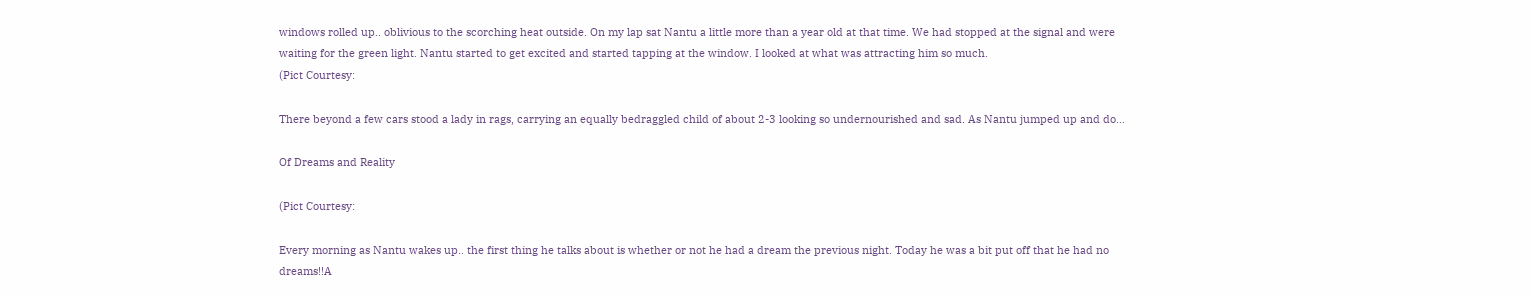windows rolled up.. oblivious to the scorching heat outside. On my lap sat Nantu a little more than a year old at that time. We had stopped at the signal and were waiting for the green light. Nantu started to get excited and started tapping at the window. I looked at what was attracting him so much.
(Pict Courtesy:

There beyond a few cars stood a lady in rags, carrying an equally bedraggled child of about 2-3 looking so undernourished and sad. As Nantu jumped up and do…

Of Dreams and Reality

(Pict Courtesy:

Every morning as Nantu wakes up.. the first thing he talks about is whether or not he had a dream the previous night. Today he was a bit put off that he had no dreams!!A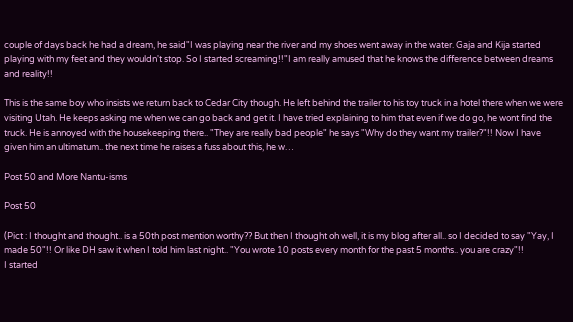couple of days back he had a dream, he said"I was playing near the river and my shoes went away in the water. Gaja and Kija started playing with my feet and they wouldn't stop. So I started screaming!!"I am really amused that he knows the difference between dreams and reality!!

This is the same boy who insists we return back to Cedar City though. He left behind the trailer to his toy truck in a hotel there when we were visiting Utah. He keeps asking me when we can go back and get it. I have tried explaining to him that even if we do go, he wont find the truck. He is annoyed with the housekeeping there.. "They are really bad people" he says "Why do they want my trailer?"!! Now I have given him an ultimatum.. the next time he raises a fuss about this, he w…

Post 50 and More Nantu-isms

Post 50

(Pict : I thought and thought.. is a 50th post mention worthy?? But then I thought oh well, it is my blog after all.. so I decided to say "Yay, I made 50"!! Or like DH saw it when I told him last night.. "You wrote 10 posts every month for the past 5 months.. you are crazy"!!
I started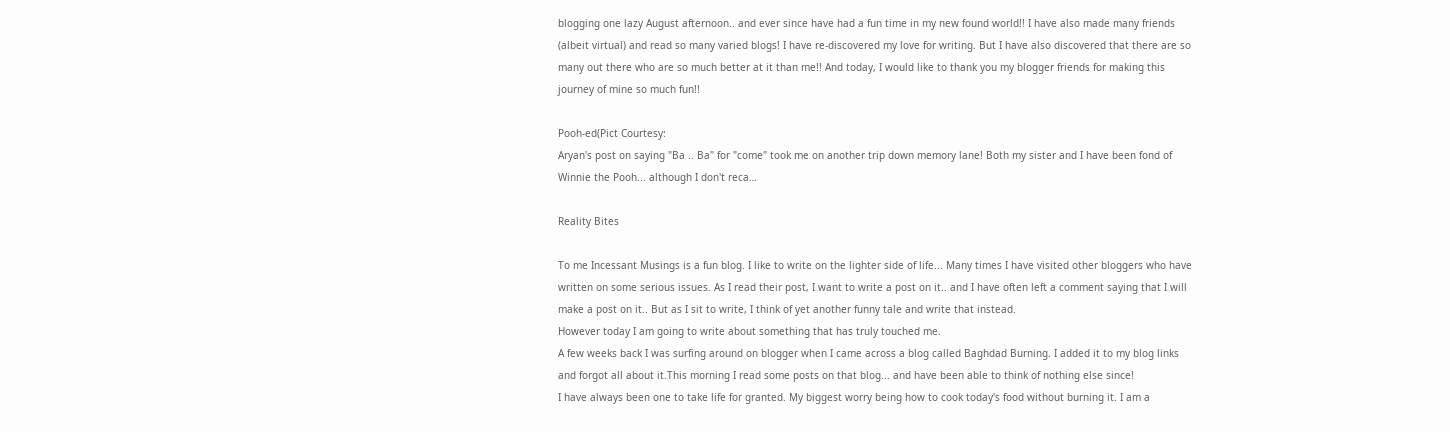blogging one lazy August afternoon.. and ever since have had a fun time in my new found world!! I have also made many friends (albeit virtual) and read so many varied blogs! I have re-discovered my love for writing. But I have also discovered that there are so many out there who are so much better at it than me!! And today, I would like to thank you my blogger friends for making this journey of mine so much fun!!

Pooh-ed(Pict Courtesy:
Aryan's post on saying "Ba .. Ba" for "come" took me on another trip down memory lane! Both my sister and I have been fond of Winnie the Pooh... although I don't reca…

Reality Bites

To me Incessant Musings is a fun blog. I like to write on the lighter side of life... Many times I have visited other bloggers who have written on some serious issues. As I read their post, I want to write a post on it.. and I have often left a comment saying that I will make a post on it.. But as I sit to write, I think of yet another funny tale and write that instead.
However today I am going to write about something that has truly touched me.
A few weeks back I was surfing around on blogger when I came across a blog called Baghdad Burning. I added it to my blog links and forgot all about it.This morning I read some posts on that blog... and have been able to think of nothing else since!
I have always been one to take life for granted. My biggest worry being how to cook today's food without burning it. I am a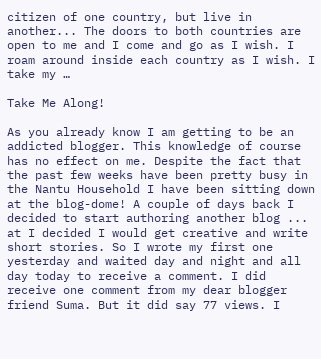citizen of one country, but live in another... The doors to both countries are open to me and I come and go as I wish. I roam around inside each country as I wish. I take my …

Take Me Along!

As you already know I am getting to be an addicted blogger. This knowledge of course has no effect on me. Despite the fact that the past few weeks have been pretty busy in the Nantu Household I have been sitting down at the blog-dome! A couple of days back I decided to start authoring another blog ... at I decided I would get creative and write short stories. So I wrote my first one yesterday and waited day and night and all day today to receive a comment. I did receive one comment from my dear blogger friend Suma. But it did say 77 views. I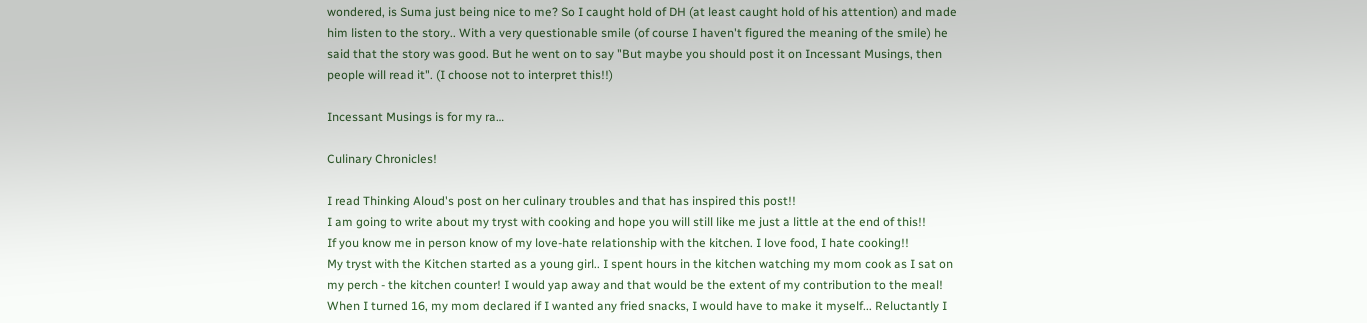wondered, is Suma just being nice to me? So I caught hold of DH (at least caught hold of his attention) and made him listen to the story.. With a very questionable smile (of course I haven't figured the meaning of the smile) he said that the story was good. But he went on to say "But maybe you should post it on Incessant Musings, then people will read it". (I choose not to interpret this!!)

Incessant Musings is for my ra…

Culinary Chronicles!

I read Thinking Aloud's post on her culinary troubles and that has inspired this post!!
I am going to write about my tryst with cooking and hope you will still like me just a little at the end of this!!
If you know me in person know of my love-hate relationship with the kitchen. I love food, I hate cooking!!
My tryst with the Kitchen started as a young girl.. I spent hours in the kitchen watching my mom cook as I sat on my perch - the kitchen counter! I would yap away and that would be the extent of my contribution to the meal!
When I turned 16, my mom declared if I wanted any fried snacks, I would have to make it myself... Reluctantly I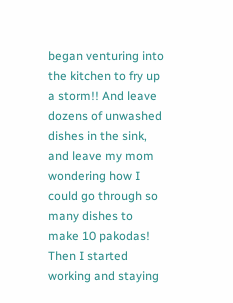began venturing into the kitchen to fry up a storm!! And leave dozens of unwashed dishes in the sink, and leave my mom wondering how I could go through so many dishes to make 10 pakodas!
Then I started working and staying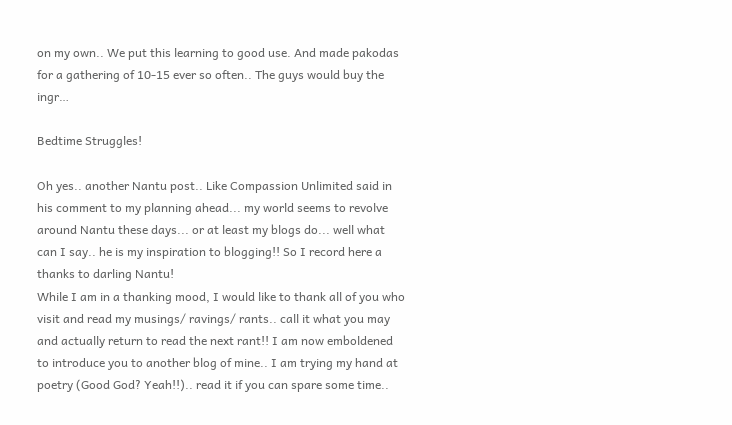on my own.. We put this learning to good use. And made pakodas for a gathering of 10-15 ever so often.. The guys would buy the ingr…

Bedtime Struggles!

Oh yes.. another Nantu post.. Like Compassion Unlimited said in his comment to my planning ahead... my world seems to revolve around Nantu these days... or at least my blogs do... well what can I say.. he is my inspiration to blogging!! So I record here a thanks to darling Nantu!
While I am in a thanking mood, I would like to thank all of you who visit and read my musings/ ravings/ rants.. call it what you may and actually return to read the next rant!! I am now emboldened to introduce you to another blog of mine.. I am trying my hand at poetry (Good God? Yeah!!).. read it if you can spare some time..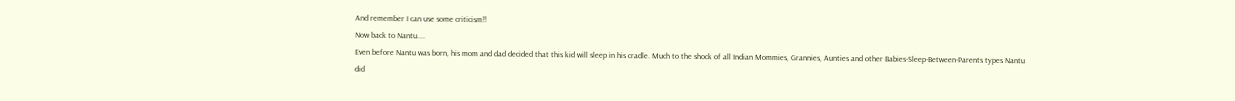And remember I can use some criticism!!
Now back to Nantu....
Even before Nantu was born, his mom and dad decided that this kid will sleep in his cradle. Much to the shock of all Indian Mommies, Grannies, Aunties and other Babies-Sleep-Between-Parents types Nantu did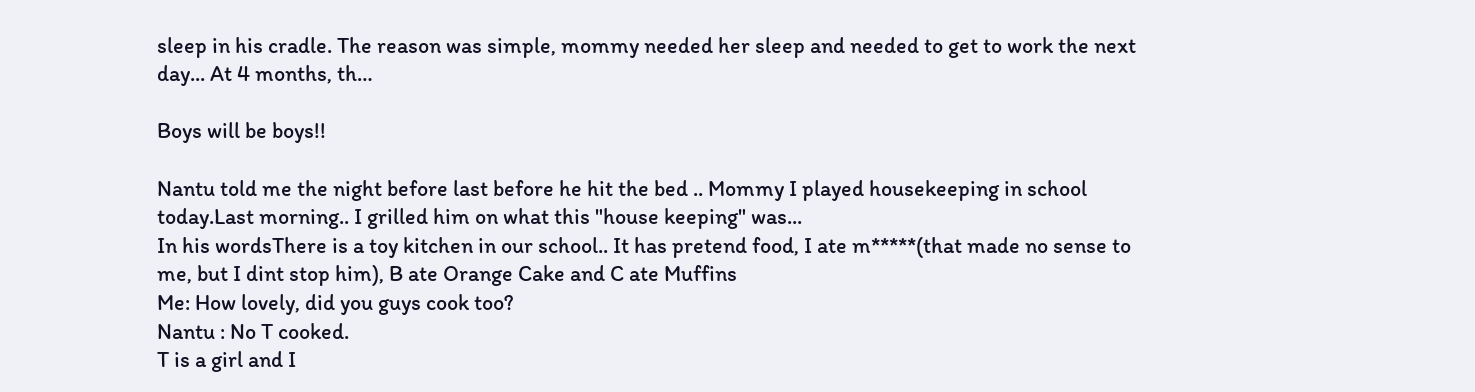sleep in his cradle. The reason was simple, mommy needed her sleep and needed to get to work the next day... At 4 months, th…

Boys will be boys!!

Nantu told me the night before last before he hit the bed .. Mommy I played housekeeping in school today.Last morning.. I grilled him on what this "house keeping" was...
In his wordsThere is a toy kitchen in our school.. It has pretend food, I ate m*****(that made no sense to me, but I dint stop him), B ate Orange Cake and C ate Muffins
Me: How lovely, did you guys cook too?
Nantu : No T cooked.
T is a girl and I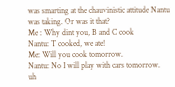was smarting at the chauvinistic attitude Nantu was taking. Or was it that?
Me : Why dint you, B and C cook
Nantu: T cooked, we ate!
Me: Will you cook tomorrow.
Nantu: No I will play with cars tomorrow.
uh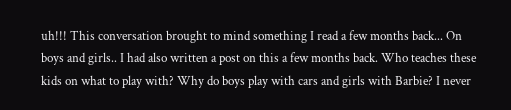uh!!! This conversation brought to mind something I read a few months back... On boys and girls.. I had also written a post on this a few months back. Who teaches these kids on what to play with? Why do boys play with cars and girls with Barbie? I never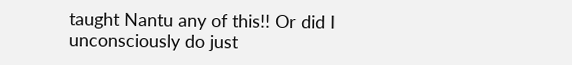taught Nantu any of this!! Or did I unconsciously do just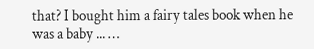that? I bought him a fairy tales book when he was a baby ... …